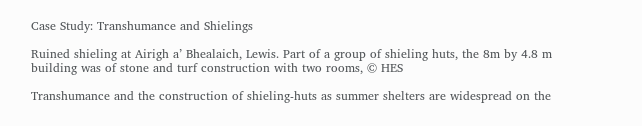Case Study: Transhumance and Shielings

Ruined shieling at Airigh a’ Bhealaich, Lewis. Part of a group of shieling huts, the 8m by 4.8 m building was of stone and turf construction with two rooms, © HES

Transhumance and the construction of shieling-huts as summer shelters are widespread on the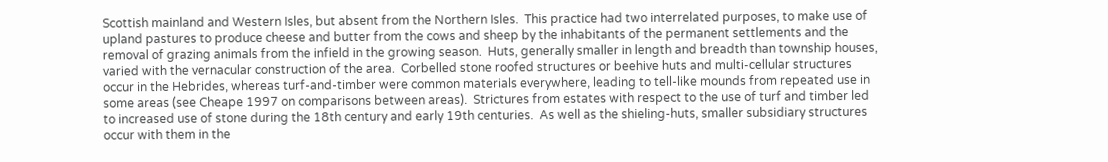Scottish mainland and Western Isles, but absent from the Northern Isles.  This practice had two interrelated purposes, to make use of upland pastures to produce cheese and butter from the cows and sheep by the inhabitants of the permanent settlements and the removal of grazing animals from the infield in the growing season.  Huts, generally smaller in length and breadth than township houses, varied with the vernacular construction of the area.  Corbelled stone roofed structures or beehive huts and multi-cellular structures occur in the Hebrides, whereas turf-and-timber were common materials everywhere, leading to tell-like mounds from repeated use in some areas (see Cheape 1997 on comparisons between areas).  Strictures from estates with respect to the use of turf and timber led to increased use of stone during the 18th century and early 19th centuries.  As well as the shieling-huts, smaller subsidiary structures occur with them in the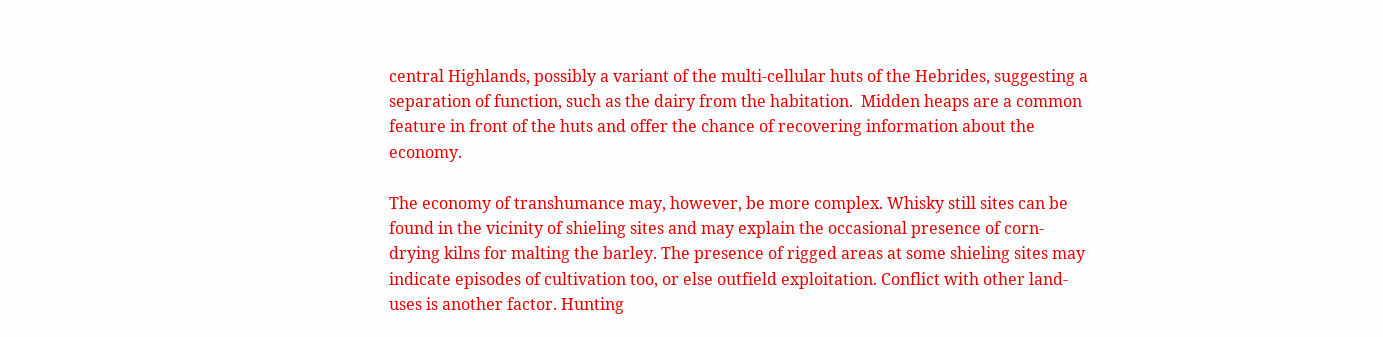central Highlands, possibly a variant of the multi-cellular huts of the Hebrides, suggesting a separation of function, such as the dairy from the habitation.  Midden heaps are a common feature in front of the huts and offer the chance of recovering information about the economy.

The economy of transhumance may, however, be more complex. Whisky still sites can be found in the vicinity of shieling sites and may explain the occasional presence of corn-drying kilns for malting the barley. The presence of rigged areas at some shieling sites may indicate episodes of cultivation too, or else outfield exploitation. Conflict with other land-uses is another factor. Hunting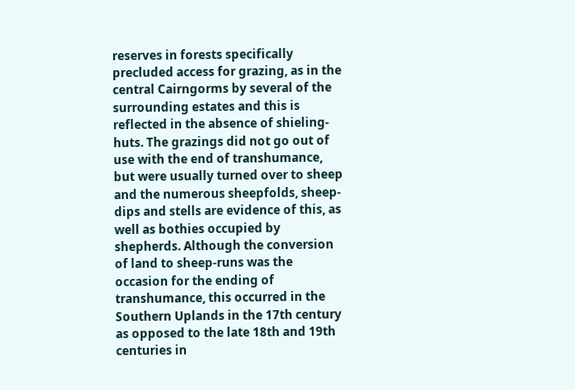reserves in forests specifically precluded access for grazing, as in the central Cairngorms by several of the surrounding estates and this is reflected in the absence of shieling-huts. The grazings did not go out of use with the end of transhumance, but were usually turned over to sheep and the numerous sheepfolds, sheep-dips and stells are evidence of this, as well as bothies occupied by shepherds. Although the conversion of land to sheep-runs was the occasion for the ending of transhumance, this occurred in the Southern Uplands in the 17th century as opposed to the late 18th and 19th centuries in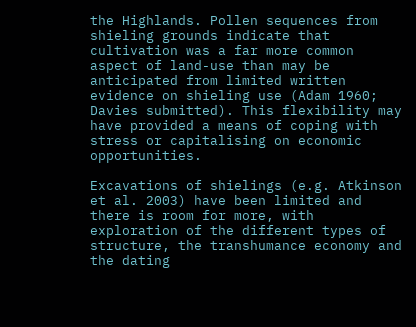the Highlands. Pollen sequences from shieling grounds indicate that cultivation was a far more common aspect of land-use than may be anticipated from limited written evidence on shieling use (Adam 1960; Davies submitted). This flexibility may have provided a means of coping with stress or capitalising on economic opportunities.

Excavations of shielings (e.g. Atkinson et al. 2003) have been limited and there is room for more, with exploration of the different types of structure, the transhumance economy and the dating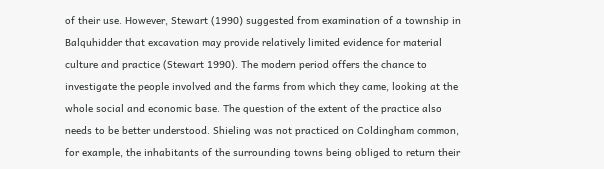of their use. However, Stewart (1990) suggested from examination of a township in Balquhidder that excavation may provide relatively limited evidence for material culture and practice (Stewart 1990). The modern period offers the chance to investigate the people involved and the farms from which they came, looking at the whole social and economic base. The question of the extent of the practice also needs to be better understood. Shieling was not practiced on Coldingham common, for example, the inhabitants of the surrounding towns being obliged to return their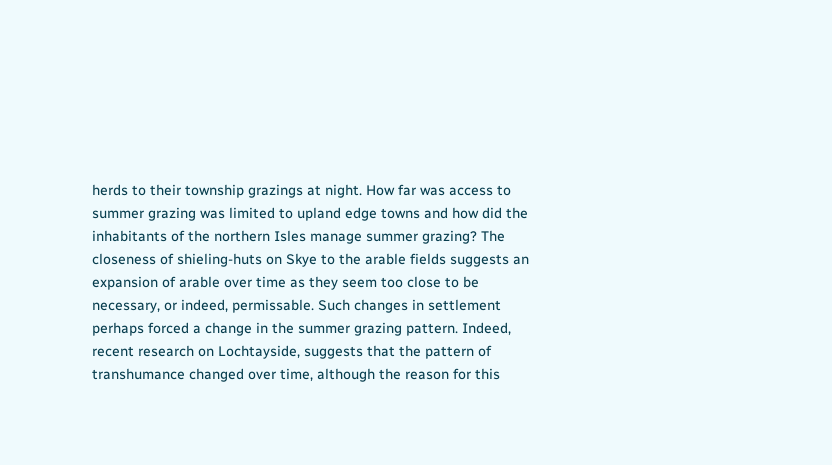herds to their township grazings at night. How far was access to summer grazing was limited to upland edge towns and how did the inhabitants of the northern Isles manage summer grazing? The closeness of shieling-huts on Skye to the arable fields suggests an expansion of arable over time as they seem too close to be necessary, or indeed, permissable. Such changes in settlement perhaps forced a change in the summer grazing pattern. Indeed, recent research on Lochtayside, suggests that the pattern of transhumance changed over time, although the reason for this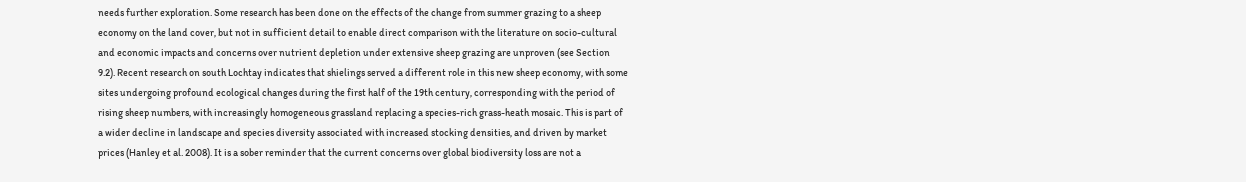needs further exploration. Some research has been done on the effects of the change from summer grazing to a sheep economy on the land cover, but not in sufficient detail to enable direct comparison with the literature on socio-cultural and economic impacts and concerns over nutrient depletion under extensive sheep grazing are unproven (see Section 9.2). Recent research on south Lochtay indicates that shielings served a different role in this new sheep economy, with some sites undergoing profound ecological changes during the first half of the 19th century, corresponding with the period of rising sheep numbers, with increasingly homogeneous grassland replacing a species-rich grass-heath mosaic. This is part of a wider decline in landscape and species diversity associated with increased stocking densities, and driven by market prices (Hanley et al. 2008). It is a sober reminder that the current concerns over global biodiversity loss are not a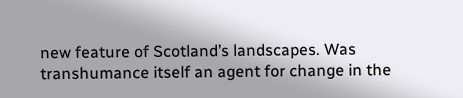new feature of Scotland’s landscapes. Was transhumance itself an agent for change in the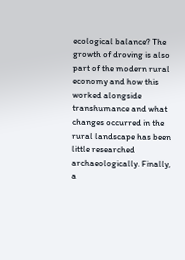ecological balance? The growth of droving is also part of the modern rural economy and how this worked alongside transhumance and what changes occurred in the rural landscape has been little researched archaeologically. Finally, a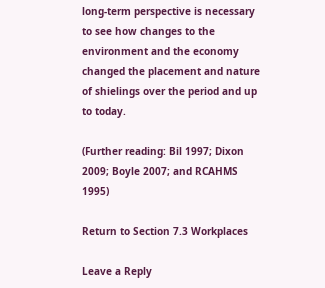long-term perspective is necessary to see how changes to the environment and the economy changed the placement and nature of shielings over the period and up to today.

(Further reading: Bil 1997; Dixon 2009; Boyle 2007; and RCAHMS 1995)

Return to Section 7.3 Workplaces

Leave a Reply